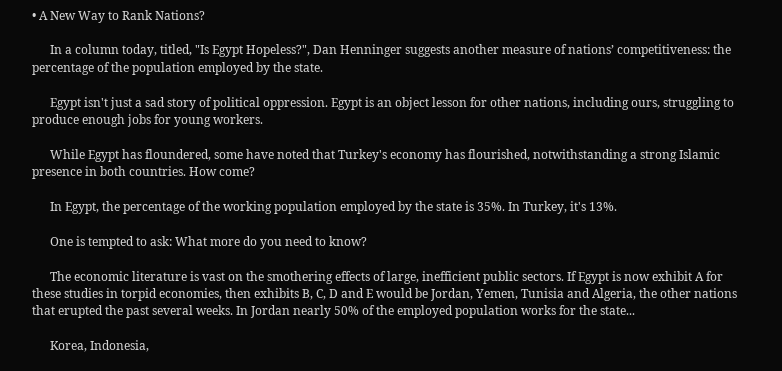• A New Way to Rank Nations?

      In a column today, titled, "Is Egypt Hopeless?", Dan Henninger suggests another measure of nations’ competitiveness: the percentage of the population employed by the state.

      Egypt isn't just a sad story of political oppression. Egypt is an object lesson for other nations, including ours, struggling to produce enough jobs for young workers.

      While Egypt has floundered, some have noted that Turkey's economy has flourished, notwithstanding a strong Islamic presence in both countries. How come?

      In Egypt, the percentage of the working population employed by the state is 35%. In Turkey, it's 13%.

      One is tempted to ask: What more do you need to know?

      The economic literature is vast on the smothering effects of large, inefficient public sectors. If Egypt is now exhibit A for these studies in torpid economies, then exhibits B, C, D and E would be Jordan, Yemen, Tunisia and Algeria, the other nations that erupted the past several weeks. In Jordan nearly 50% of the employed population works for the state...

      Korea, Indonesia,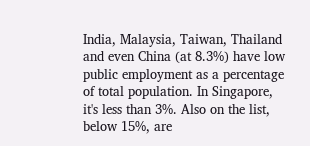India, Malaysia, Taiwan, Thailand and even China (at 8.3%) have low public employment as a percentage of total population. In Singapore, it's less than 3%. Also on the list, below 15%, are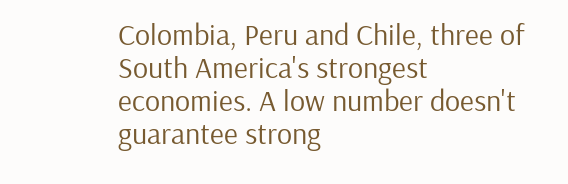Colombia, Peru and Chile, three of South America's strongest economies. A low number doesn't guarantee strong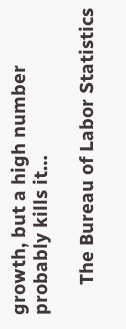growth, but a high number probably kills it…

      The Bureau of Labor Statistics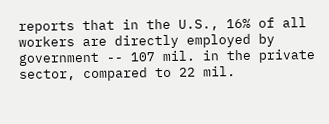reports that in the U.S., 16% of all workers are directly employed by government -- 107 mil. in the private sector, compared to 22 mil.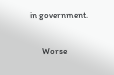in government.

      Worse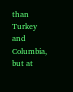than Turkey and Columbia, but at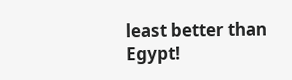least better than Egypt!